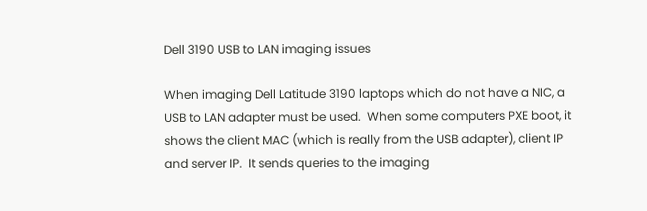Dell 3190 USB to LAN imaging issues

When imaging Dell Latitude 3190 laptops which do not have a NIC, a USB to LAN adapter must be used.  When some computers PXE boot, it shows the client MAC (which is really from the USB adapter), client IP and server IP.  It sends queries to the imaging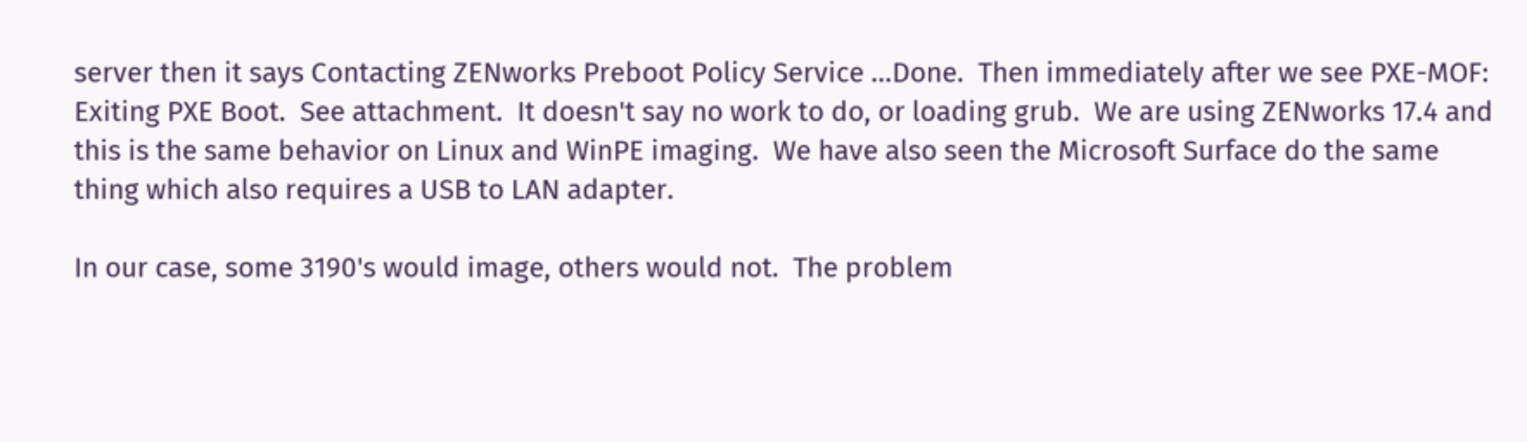server then it says Contacting ZENworks Preboot Policy Service ...Done.  Then immediately after we see PXE-MOF: Exiting PXE Boot.  See attachment.  It doesn't say no work to do, or loading grub.  We are using ZENworks 17.4 and this is the same behavior on Linux and WinPE imaging.  We have also seen the Microsoft Surface do the same thing which also requires a USB to LAN adapter.

In our case, some 3190's would image, others would not.  The problem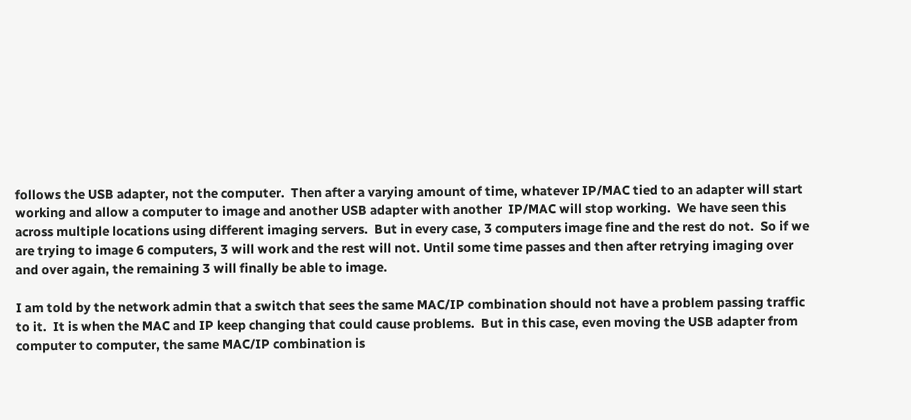follows the USB adapter, not the computer.  Then after a varying amount of time, whatever IP/MAC tied to an adapter will start working and allow a computer to image and another USB adapter with another  IP/MAC will stop working.  We have seen this across multiple locations using different imaging servers.  But in every case, 3 computers image fine and the rest do not.  So if we are trying to image 6 computers, 3 will work and the rest will not. Until some time passes and then after retrying imaging over and over again, the remaining 3 will finally be able to image.

I am told by the network admin that a switch that sees the same MAC/IP combination should not have a problem passing traffic to it.  It is when the MAC and IP keep changing that could cause problems.  But in this case, even moving the USB adapter from computer to computer, the same MAC/IP combination is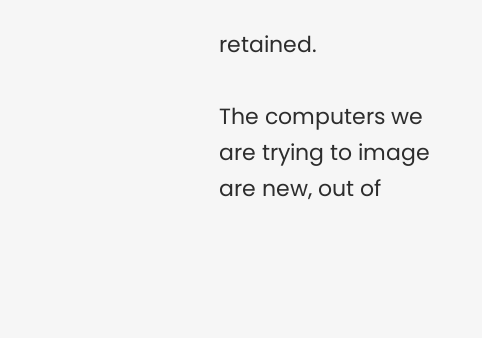retained.

The computers we are trying to image are new, out of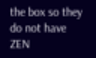the box so they do not have ZEN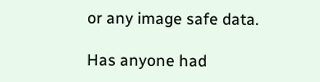or any image safe data.

Has anyone had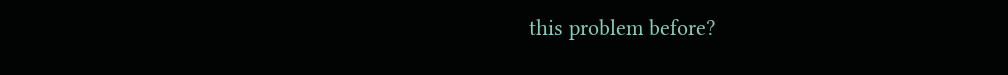this problem before?